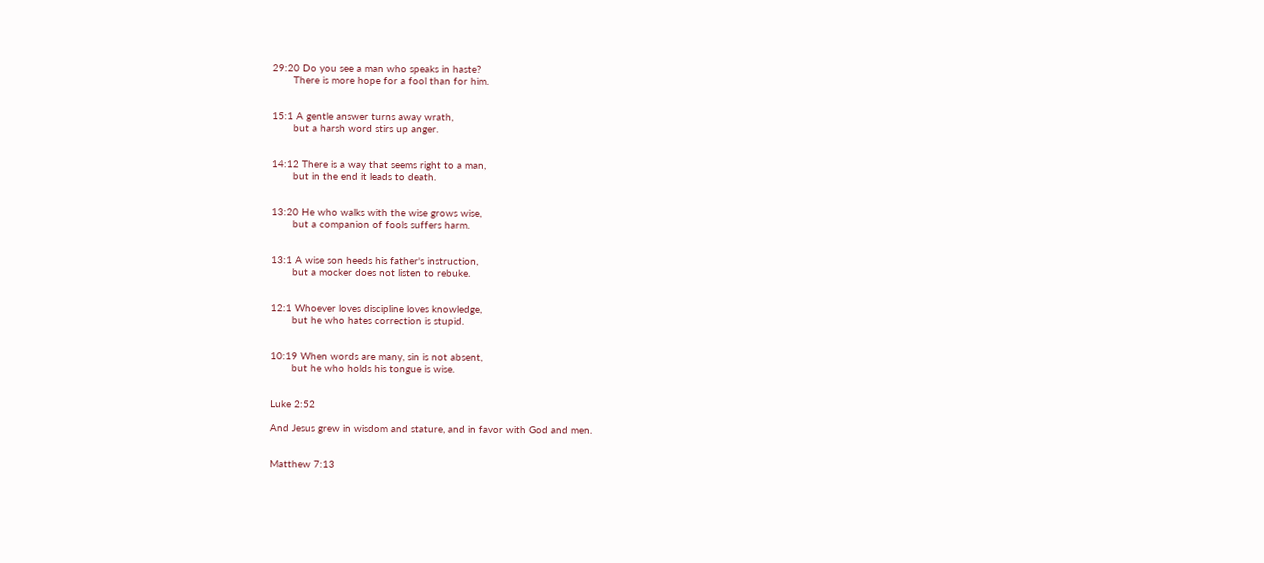29:20 Do you see a man who speaks in haste?
       There is more hope for a fool than for him.


15:1 A gentle answer turns away wrath,
       but a harsh word stirs up anger.


14:12 There is a way that seems right to a man,
       but in the end it leads to death.


13:20 He who walks with the wise grows wise,
       but a companion of fools suffers harm.


13:1 A wise son heeds his father's instruction,
       but a mocker does not listen to rebuke.


12:1 Whoever loves discipline loves knowledge,
       but he who hates correction is stupid.


10:19 When words are many, sin is not absent,
       but he who holds his tongue is wise.


Luke 2:52

And Jesus grew in wisdom and stature, and in favor with God and men.


Matthew 7:13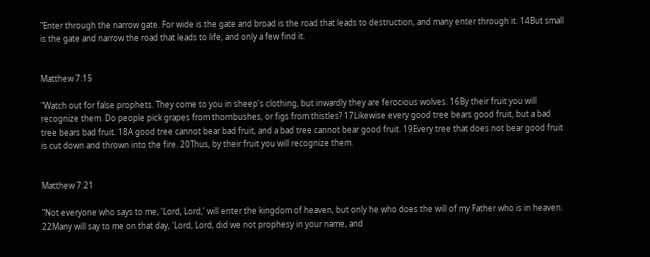"Enter through the narrow gate. For wide is the gate and broad is the road that leads to destruction, and many enter through it. 14But small is the gate and narrow the road that leads to life, and only a few find it.


Matthew 7:15

"Watch out for false prophets. They come to you in sheep's clothing, but inwardly they are ferocious wolves. 16By their fruit you will recognize them. Do people pick grapes from thornbushes, or figs from thistles? 17Likewise every good tree bears good fruit, but a bad tree bears bad fruit. 18A good tree cannot bear bad fruit, and a bad tree cannot bear good fruit. 19Every tree that does not bear good fruit is cut down and thrown into the fire. 20Thus, by their fruit you will recognize them.


Matthew 7:21

"Not everyone who says to me, 'Lord, Lord,' will enter the kingdom of heaven, but only he who does the will of my Father who is in heaven. 22Many will say to me on that day, 'Lord, Lord, did we not prophesy in your name, and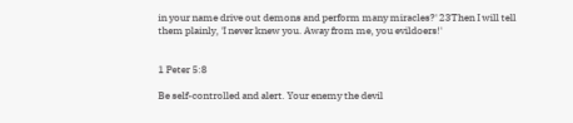in your name drive out demons and perform many miracles?' 23Then I will tell them plainly, 'I never knew you. Away from me, you evildoers!'


1 Peter 5:8

Be self-controlled and alert. Your enemy the devil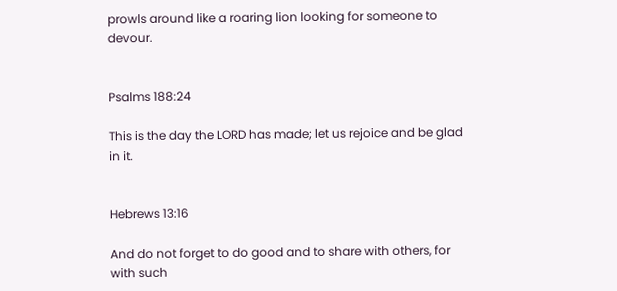prowls around like a roaring lion looking for someone to devour.


Psalms 188:24

This is the day the LORD has made; let us rejoice and be glad in it.


Hebrews 13:16

And do not forget to do good and to share with others, for with such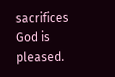sacrifices God is pleased.